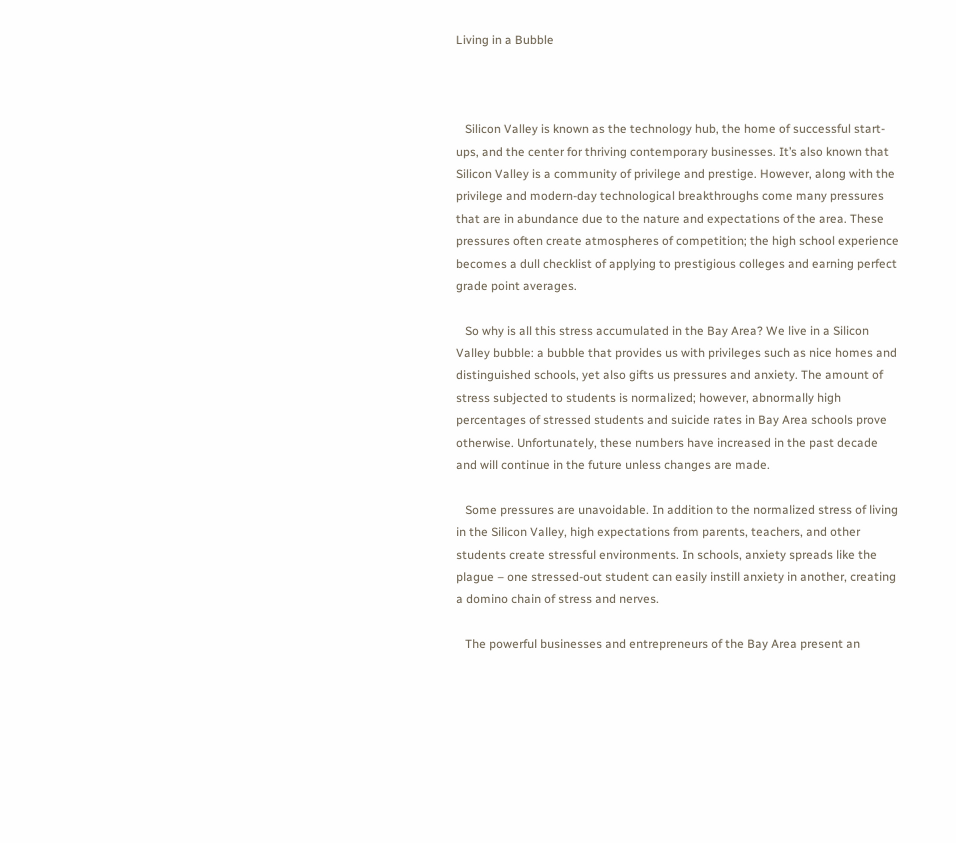Living in a Bubble



   Silicon Valley is known as the technology hub, the home of successful start-ups, and the center for thriving contemporary businesses. It’s also known that Silicon Valley is a community of privilege and prestige. However, along with the privilege and modern-day technological breakthroughs come many pressures that are in abundance due to the nature and expectations of the area. These pressures often create atmospheres of competition; the high school experience becomes a dull checklist of applying to prestigious colleges and earning perfect grade point averages.

   So why is all this stress accumulated in the Bay Area? We live in a Silicon Valley bubble: a bubble that provides us with privileges such as nice homes and distinguished schools, yet also gifts us pressures and anxiety. The amount of stress subjected to students is normalized; however, abnormally high percentages of stressed students and suicide rates in Bay Area schools prove otherwise. Unfortunately, these numbers have increased in the past decade and will continue in the future unless changes are made.

   Some pressures are unavoidable. In addition to the normalized stress of living in the Silicon Valley, high expectations from parents, teachers, and other students create stressful environments. In schools, anxiety spreads like the plague – one stressed-out student can easily instill anxiety in another, creating a domino chain of stress and nerves.

   The powerful businesses and entrepreneurs of the Bay Area present an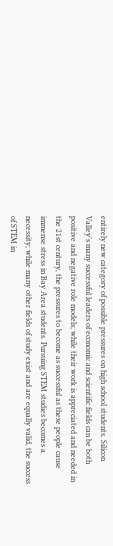entirely new category of possible pressures on high school students. Silicon Valley’s many successful leaders of economic and scientific fields can be both positive and negative role models; while their work is appreciated and needed in the 21st century, the pressures to become as successful as these people cause immense stress in Bay Area students. Pursuing STEM studies becomes a necessity; while many other fields of study exist and are equally valid, the success of STEM in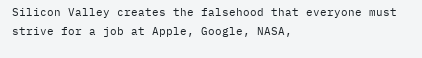Silicon Valley creates the falsehood that everyone must strive for a job at Apple, Google, NASA,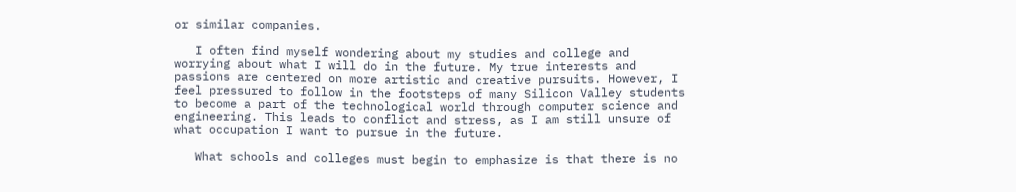or similar companies.

   I often find myself wondering about my studies and college and worrying about what I will do in the future. My true interests and passions are centered on more artistic and creative pursuits. However, I feel pressured to follow in the footsteps of many Silicon Valley students to become a part of the technological world through computer science and engineering. This leads to conflict and stress, as I am still unsure of what occupation I want to pursue in the future.

   What schools and colleges must begin to emphasize is that there is no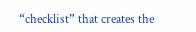“checklist” that creates the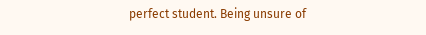perfect student. Being unsure of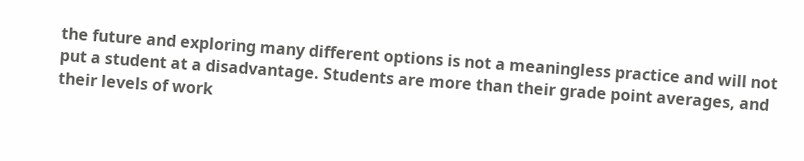the future and exploring many different options is not a meaningless practice and will not put a student at a disadvantage. Students are more than their grade point averages, and their levels of work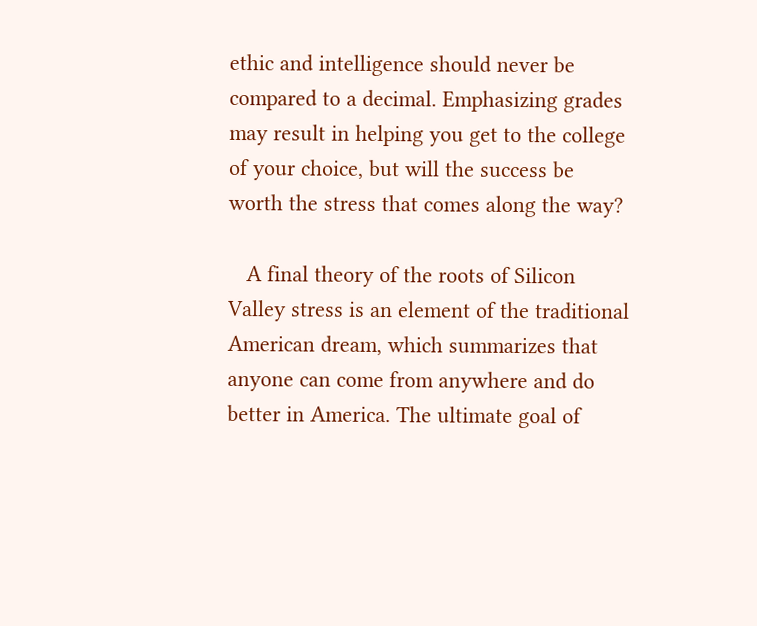ethic and intelligence should never be compared to a decimal. Emphasizing grades may result in helping you get to the college of your choice, but will the success be worth the stress that comes along the way?

   A final theory of the roots of Silicon Valley stress is an element of the traditional American dream, which summarizes that anyone can come from anywhere and do better in America. The ultimate goal of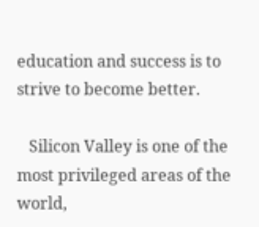education and success is to strive to become better.

   Silicon Valley is one of the most privileged areas of the world,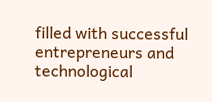filled with successful entrepreneurs and technological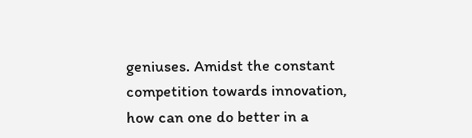geniuses. Amidst the constant competition towards innovation, how can one do better in a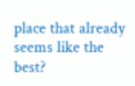place that already seems like the best?